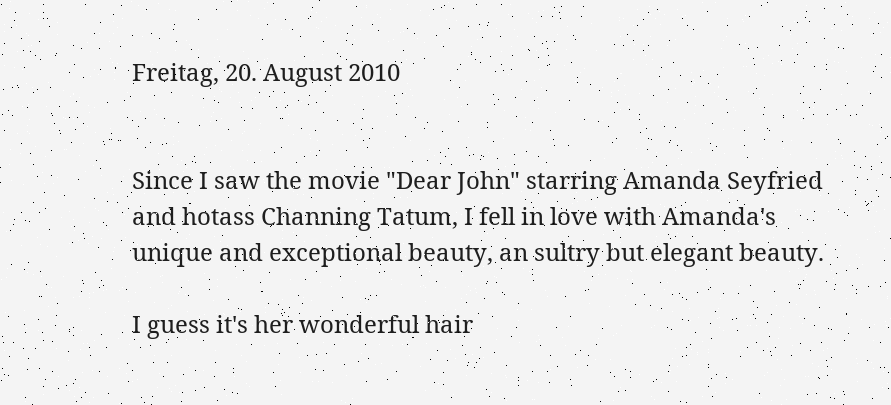Freitag, 20. August 2010


Since I saw the movie "Dear John" starring Amanda Seyfried and hotass Channing Tatum, I fell in love with Amanda's unique and exceptional beauty, an sultry but elegant beauty.

I guess it's her wonderful hair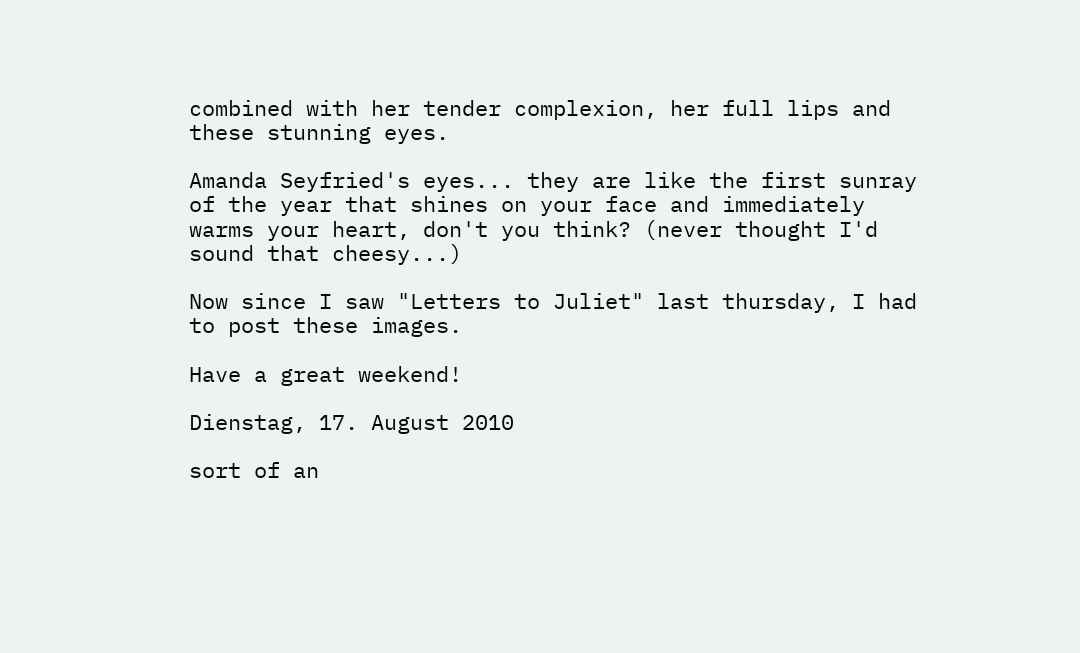combined with her tender complexion, her full lips and these stunning eyes.

Amanda Seyfried's eyes... they are like the first sunray of the year that shines on your face and immediately warms your heart, don't you think? (never thought I'd sound that cheesy...)

Now since I saw "Letters to Juliet" last thursday, I had to post these images.

Have a great weekend!

Dienstag, 17. August 2010

sort of an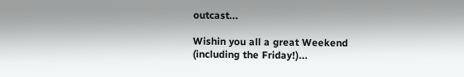outcast...

Wishin you all a great Weekend (including the Friday!)...